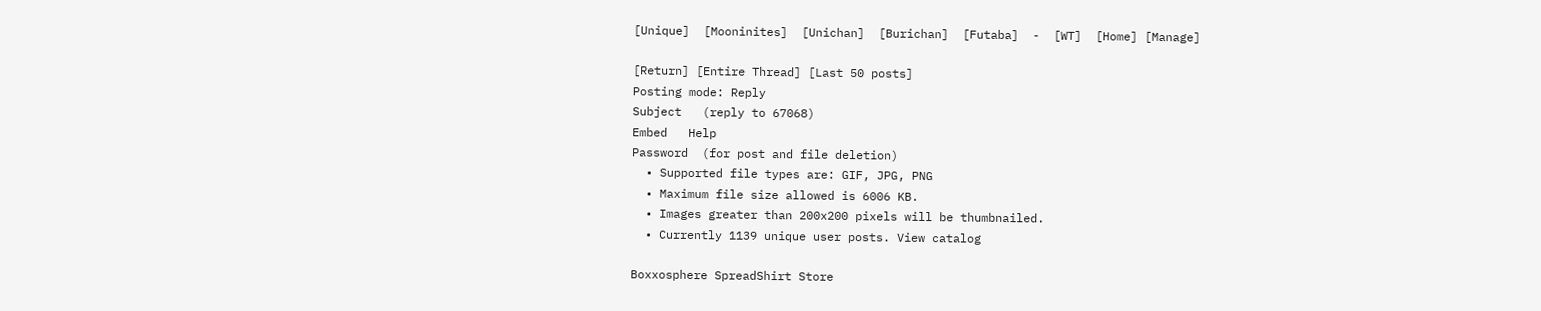[Unique]  [Mooninites]  [Unichan]  [Burichan]  [Futaba]  -  [WT]  [Home] [Manage]

[Return] [Entire Thread] [Last 50 posts]
Posting mode: Reply
Subject   (reply to 67068)
Embed   Help
Password  (for post and file deletion)
  • Supported file types are: GIF, JPG, PNG
  • Maximum file size allowed is 6006 KB.
  • Images greater than 200x200 pixels will be thumbnailed.
  • Currently 1139 unique user posts. View catalog

Boxxosphere SpreadShirt Store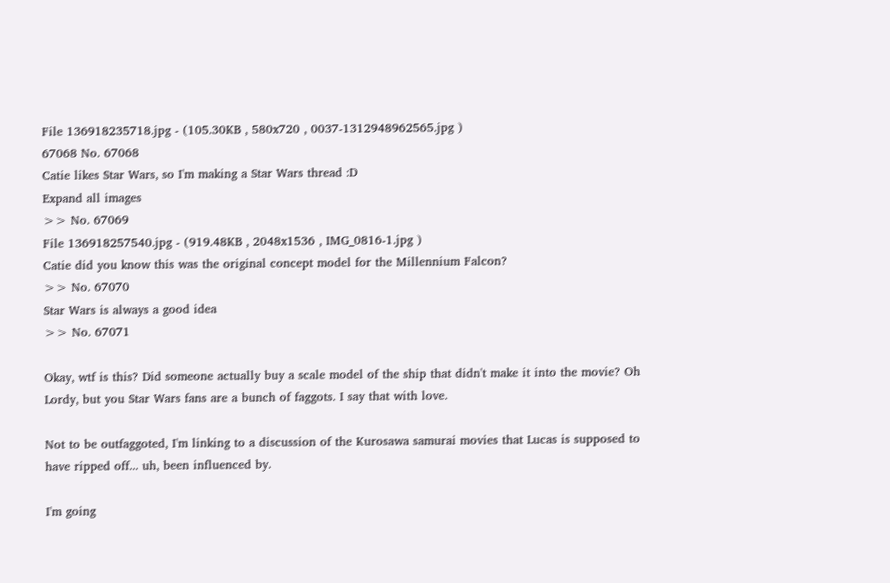File 136918235718.jpg - (105.30KB , 580x720 , 0037-1312948962565.jpg )
67068 No. 67068
Catie likes Star Wars, so I'm making a Star Wars thread :D
Expand all images
>> No. 67069
File 136918257540.jpg - (919.48KB , 2048x1536 , IMG_0816-1.jpg )
Catie did you know this was the original concept model for the Millennium Falcon?
>> No. 67070
Star Wars is always a good idea
>> No. 67071

Okay, wtf is this? Did someone actually buy a scale model of the ship that didn't make it into the movie? Oh Lordy, but you Star Wars fans are a bunch of faggots. I say that with love.

Not to be outfaggoted, I'm linking to a discussion of the Kurosawa samurai movies that Lucas is supposed to have ripped off... uh, been influenced by.

I'm going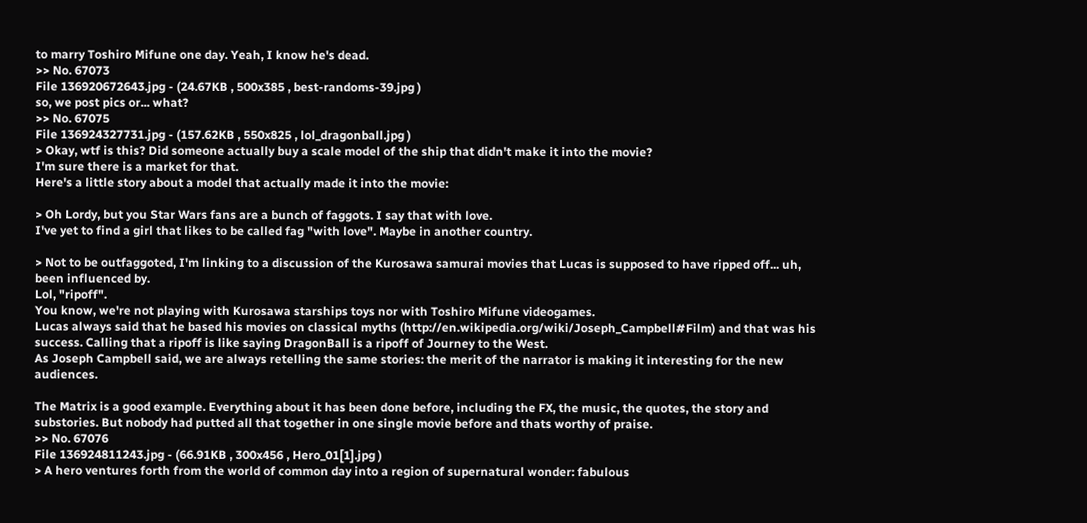to marry Toshiro Mifune one day. Yeah, I know he's dead.
>> No. 67073
File 136920672643.jpg - (24.67KB , 500x385 , best-randoms-39.jpg )
so, we post pics or... what?
>> No. 67075
File 136924327731.jpg - (157.62KB , 550x825 , lol_dragonball.jpg )
> Okay, wtf is this? Did someone actually buy a scale model of the ship that didn't make it into the movie?
I'm sure there is a market for that.
Here's a little story about a model that actually made it into the movie:

> Oh Lordy, but you Star Wars fans are a bunch of faggots. I say that with love.
I've yet to find a girl that likes to be called fag "with love". Maybe in another country.

> Not to be outfaggoted, I'm linking to a discussion of the Kurosawa samurai movies that Lucas is supposed to have ripped off... uh, been influenced by.
Lol, "ripoff".
You know, we're not playing with Kurosawa starships toys nor with Toshiro Mifune videogames.
Lucas always said that he based his movies on classical myths (http://en.wikipedia.org/wiki/Joseph_Campbell#Film) and that was his success. Calling that a ripoff is like saying DragonBall is a ripoff of Journey to the West.
As Joseph Campbell said, we are always retelling the same stories: the merit of the narrator is making it interesting for the new audiences.

The Matrix is a good example. Everything about it has been done before, including the FX, the music, the quotes, the story and substories. But nobody had putted all that together in one single movie before and thats worthy of praise.
>> No. 67076
File 136924811243.jpg - (66.91KB , 300x456 , Hero_01[1].jpg )
> A hero ventures forth from the world of common day into a region of supernatural wonder: fabulous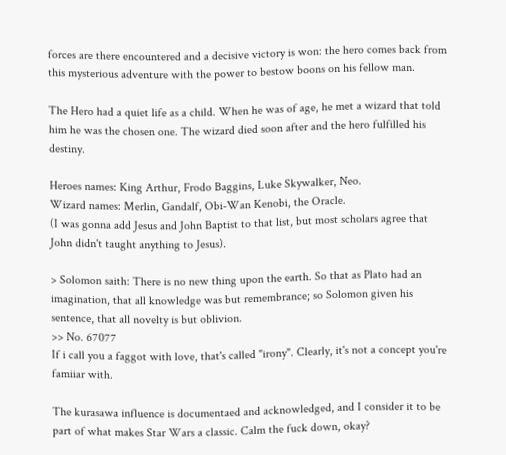forces are there encountered and a decisive victory is won: the hero comes back from this mysterious adventure with the power to bestow boons on his fellow man.

The Hero had a quiet life as a child. When he was of age, he met a wizard that told him he was the chosen one. The wizard died soon after and the hero fulfilled his destiny.

Heroes names: King Arthur, Frodo Baggins, Luke Skywalker, Neo.
Wizard names: Merlin, Gandalf, Obi-Wan Kenobi, the Oracle.
(I was gonna add Jesus and John Baptist to that list, but most scholars agree that John didn't taught anything to Jesus).

> Solomon saith: There is no new thing upon the earth. So that as Plato had an imagination, that all knowledge was but remembrance; so Solomon given his sentence, that all novelty is but oblivion.
>> No. 67077
If i call you a faggot with love, that's called "irony". Clearly, it's not a concept you're famiiar with.

The kurasawa influence is documentaed and acknowledged, and I consider it to be part of what makes Star Wars a classic. Calm the fuck down, okay?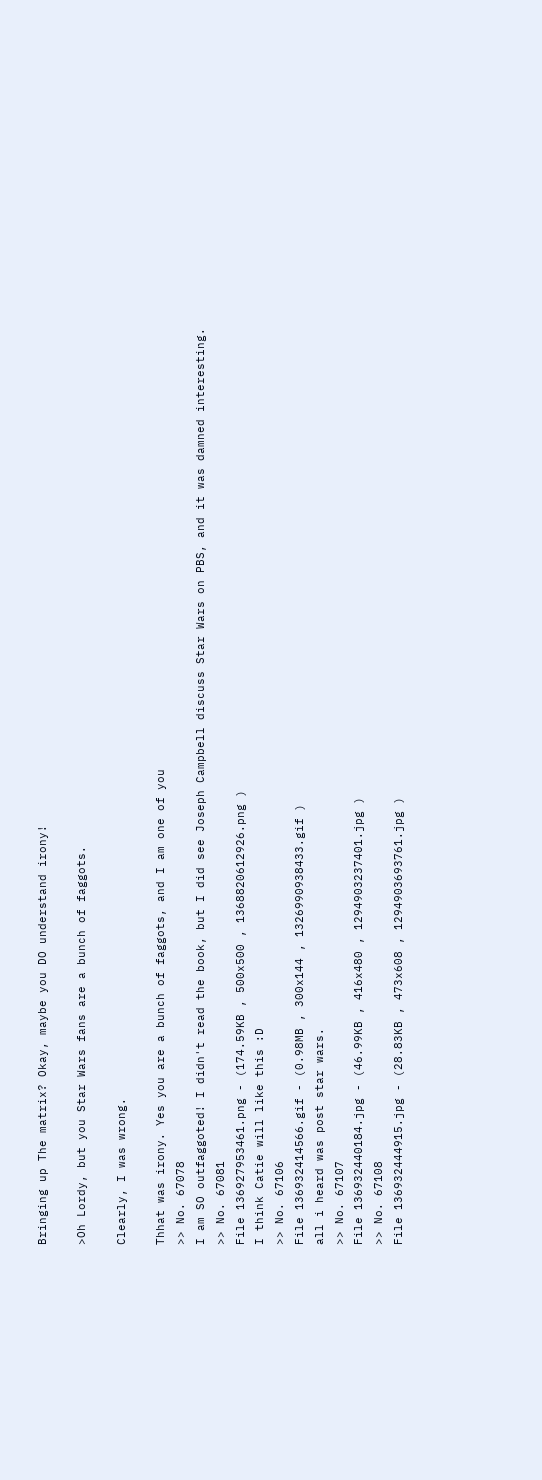Bringing up The matrix? Okay, maybe you DO understand irony!

>Oh Lordy, but you Star Wars fans are a bunch of faggots.

Clearly, I was wrong.

Thhat was irony. Yes you are a bunch of faggots, and I am one of you
>> No. 67078
I am SO outfaggoted! I didn't read the book, but I did see Joseph Campbell discuss Star Wars on PBS, and it was damned interesting.
>> No. 67081
File 136927953461.png - (174.59KB , 500x500 , 1368820612926.png )
I think Catie will like this :D
>> No. 67106
File 136932414566.gif - (0.98MB , 300x144 , 1326990938433.gif )
all i heard was post star wars.
>> No. 67107
File 136932440184.jpg - (46.99KB , 416x480 , 1294903237401.jpg )
>> No. 67108
File 136932444915.jpg - (28.83KB , 473x608 , 1294903693761.jpg )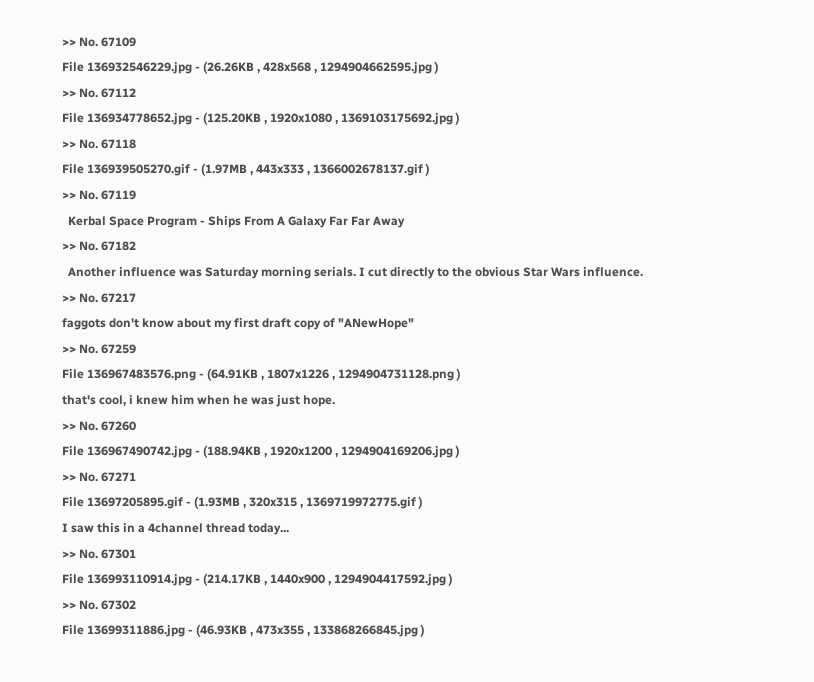>> No. 67109
File 136932546229.jpg - (26.26KB , 428x568 , 1294904662595.jpg )
>> No. 67112
File 136934778652.jpg - (125.20KB , 1920x1080 , 1369103175692.jpg )
>> No. 67118
File 136939505270.gif - (1.97MB , 443x333 , 1366002678137.gif )
>> No. 67119
  Kerbal Space Program - Ships From A Galaxy Far Far Away
>> No. 67182
  Another influence was Saturday morning serials. I cut directly to the obvious Star Wars influence.
>> No. 67217
faggots don't know about my first draft copy of "ANewHope"
>> No. 67259
File 136967483576.png - (64.91KB , 1807x1226 , 1294904731128.png )
that's cool, i knew him when he was just hope.
>> No. 67260
File 136967490742.jpg - (188.94KB , 1920x1200 , 1294904169206.jpg )
>> No. 67271
File 13697205895.gif - (1.93MB , 320x315 , 1369719972775.gif )
I saw this in a 4channel thread today...
>> No. 67301
File 136993110914.jpg - (214.17KB , 1440x900 , 1294904417592.jpg )
>> No. 67302
File 13699311886.jpg - (46.93KB , 473x355 , 133868266845.jpg )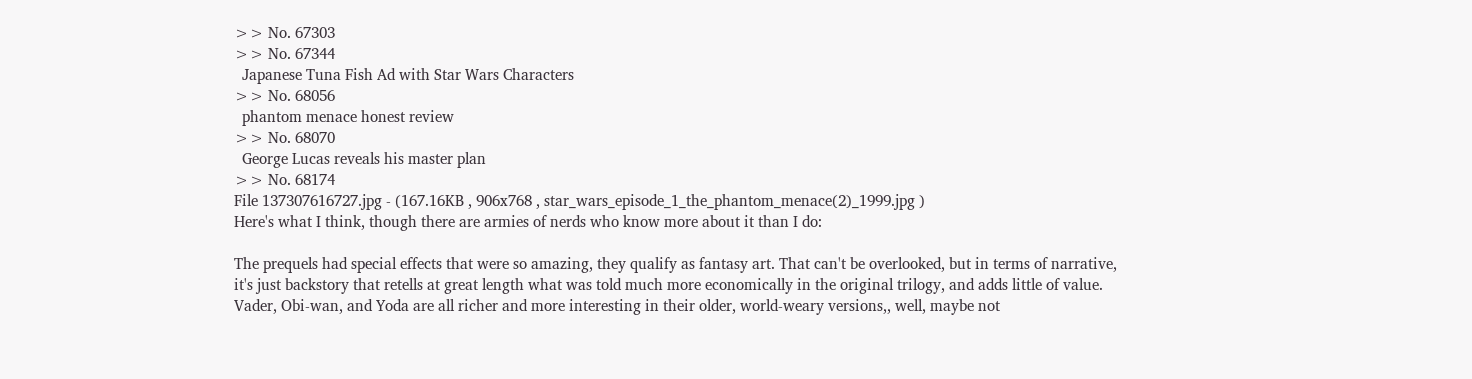>> No. 67303
>> No. 67344
  Japanese Tuna Fish Ad with Star Wars Characters
>> No. 68056
  phantom menace honest review
>> No. 68070
  George Lucas reveals his master plan
>> No. 68174
File 137307616727.jpg - (167.16KB , 906x768 , star_wars_episode_1_the_phantom_menace(2)_1999.jpg )
Here's what I think, though there are armies of nerds who know more about it than I do:

The prequels had special effects that were so amazing, they qualify as fantasy art. That can't be overlooked, but in terms of narrative, it's just backstory that retells at great length what was told much more economically in the original trilogy, and adds little of value. Vader, Obi-wan, and Yoda are all richer and more interesting in their older, world-weary versions,, well, maybe not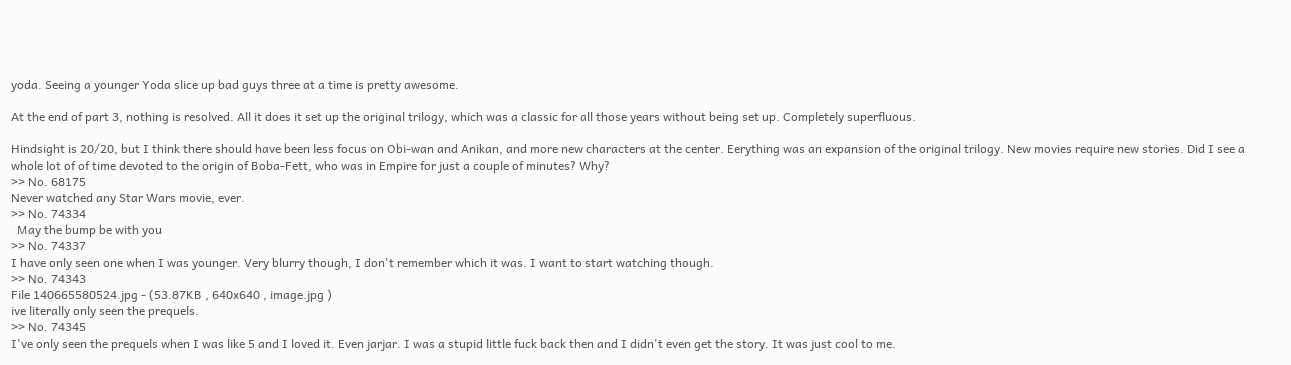yoda. Seeing a younger Yoda slice up bad guys three at a time is pretty awesome.

At the end of part 3, nothing is resolved. All it does it set up the original trilogy, which was a classic for all those years without being set up. Completely superfluous.

Hindsight is 20/20, but I think there should have been less focus on Obi-wan and Anikan, and more new characters at the center. Eerything was an expansion of the original trilogy. New movies require new stories. Did I see a whole lot of of time devoted to the origin of Boba-Fett, who was in Empire for just a couple of minutes? Why?
>> No. 68175
Never watched any Star Wars movie, ever.
>> No. 74334
  May the bump be with you
>> No. 74337
I have only seen one when I was younger. Very blurry though, I don't remember which it was. I want to start watching though.
>> No. 74343
File 140665580524.jpg - (53.87KB , 640x640 , image.jpg )
ive literally only seen the prequels.
>> No. 74345
I've only seen the prequels when I was like 5 and I loved it. Even jarjar. I was a stupid little fuck back then and I didn't even get the story. It was just cool to me.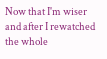Now that I'm wiser and after I rewatched the whole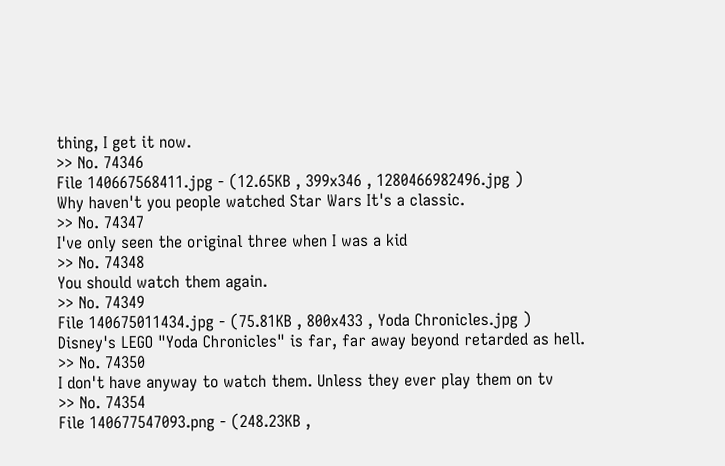thing, I get it now.
>> No. 74346
File 140667568411.jpg - (12.65KB , 399x346 , 1280466982496.jpg )
Why haven't you people watched Star Wars It's a classic.
>> No. 74347
I've only seen the original three when I was a kid
>> No. 74348
You should watch them again.
>> No. 74349
File 140675011434.jpg - (75.81KB , 800x433 , Yoda Chronicles.jpg )
Disney's LEGO "Yoda Chronicles" is far, far away beyond retarded as hell.
>> No. 74350
I don't have anyway to watch them. Unless they ever play them on tv
>> No. 74354
File 140677547093.png - (248.23KB ,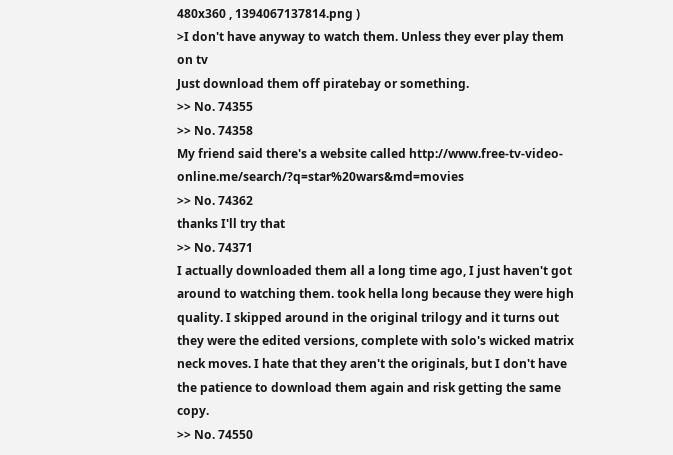480x360 , 1394067137814.png )
>I don't have anyway to watch them. Unless they ever play them on tv
Just download them off piratebay or something.
>> No. 74355
>> No. 74358
My friend said there's a website called http://www.free-tv-video-online.me/search/?q=star%20wars&md=movies
>> No. 74362
thanks I'll try that
>> No. 74371
I actually downloaded them all a long time ago, I just haven't got around to watching them. took hella long because they were high quality. I skipped around in the original trilogy and it turns out they were the edited versions, complete with solo's wicked matrix neck moves. I hate that they aren't the originals, but I don't have the patience to download them again and risk getting the same copy.
>> No. 74550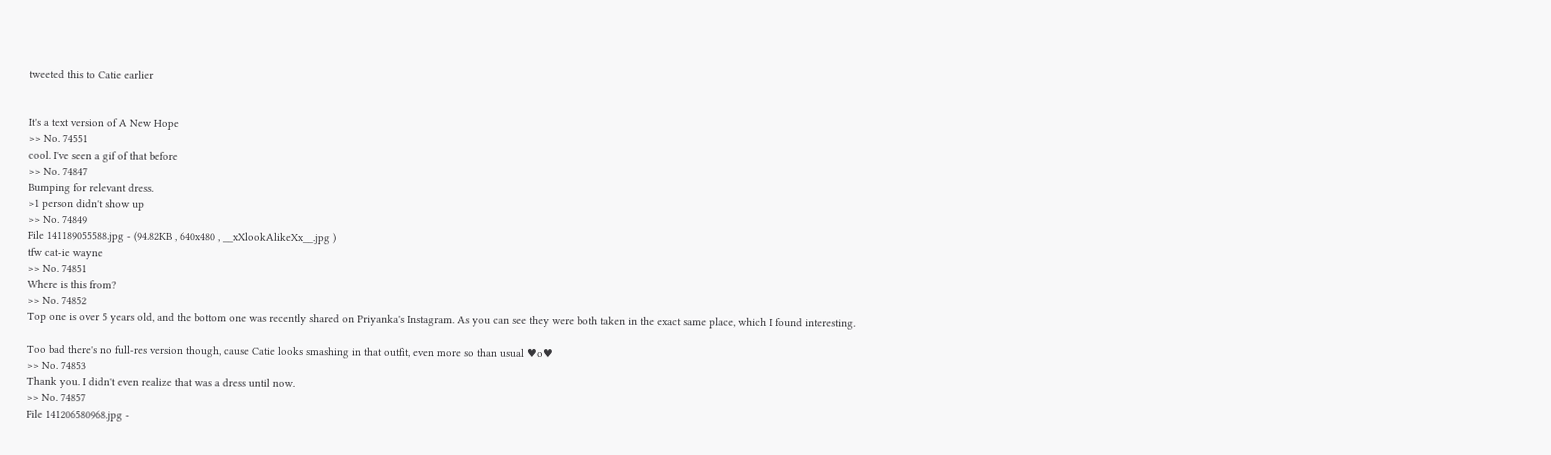tweeted this to Catie earlier


It's a text version of A New Hope
>> No. 74551
cool. I've seen a gif of that before
>> No. 74847
Bumping for relevant dress.
>1 person didn't show up
>> No. 74849
File 141189055588.jpg - (94.82KB , 640x480 , __xXlookAlikeXx__.jpg )
tfw cat-ie wayne
>> No. 74851
Where is this from?
>> No. 74852
Top one is over 5 years old, and the bottom one was recently shared on Priyanka's Instagram. As you can see they were both taken in the exact same place, which I found interesting.

Too bad there's no full-res version though, cause Catie looks smashing in that outfit, even more so than usual ♥o♥
>> No. 74853
Thank you. I didn't even realize that was a dress until now.
>> No. 74857
File 141206580968.jpg -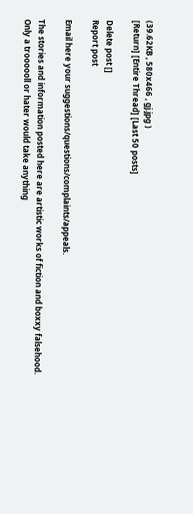(39.62KB , 580x466 , gj.jpg )
[Return] [Entire Thread] [Last 50 posts]

Delete post []
Report post

Email here your suggestions/questions/complaints/appeals.

The stories and information posted here are artistic works of fiction and boxxy falsehood.
Only a troooooll or hater would take anything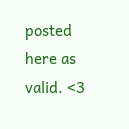posted here as valid. <3